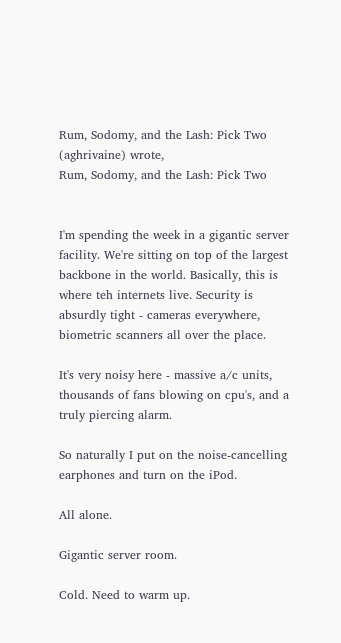Rum, Sodomy, and the Lash: Pick Two (aghrivaine) wrote,
Rum, Sodomy, and the Lash: Pick Two


I'm spending the week in a gigantic server facility. We're sitting on top of the largest backbone in the world. Basically, this is where teh internets live. Security is absurdly tight - cameras everywhere, biometric scanners all over the place.

It's very noisy here - massive a/c units, thousands of fans blowing on cpu's, and a truly piercing alarm.

So naturally I put on the noise-cancelling earphones and turn on the iPod.

All alone.

Gigantic server room.

Cold. Need to warm up.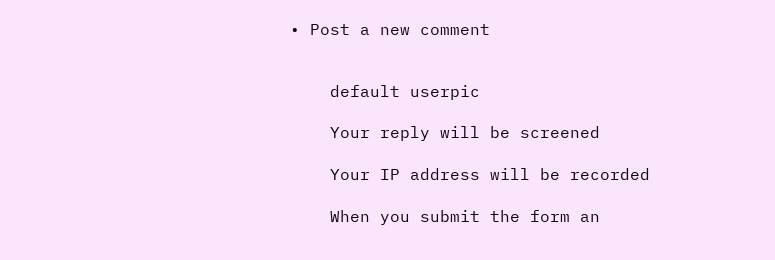• Post a new comment


    default userpic

    Your reply will be screened

    Your IP address will be recorded

    When you submit the form an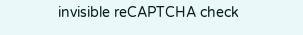invisible reCAPTCHA check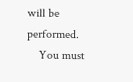will be performed.
    You must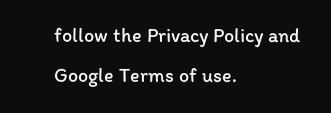follow the Privacy Policy and Google Terms of use.